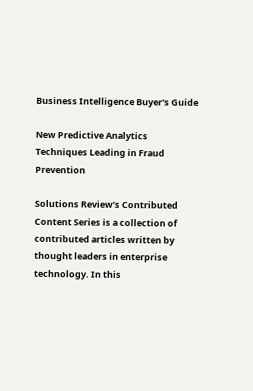Business Intelligence Buyer's Guide

New Predictive Analytics Techniques Leading in Fraud Prevention

Solutions Review’s Contributed Content Series is a collection of contributed articles written by thought leaders in enterprise technology. In this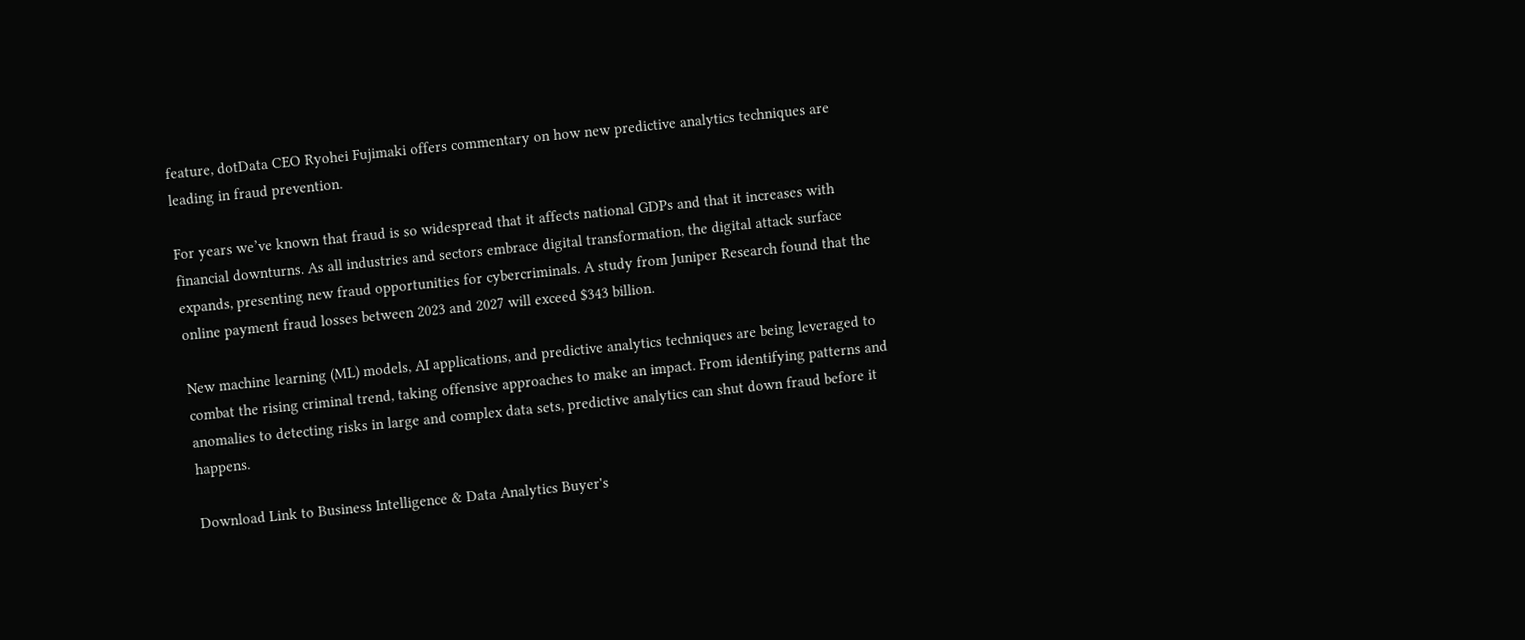feature, dotData CEO Ryohei Fujimaki offers commentary on how new predictive analytics techniques are leading in fraud prevention.

For years we’ve known that fraud is so widespread that it affects national GDPs and that it increases with financial downturns. As all industries and sectors embrace digital transformation, the digital attack surface expands, presenting new fraud opportunities for cybercriminals. A study from Juniper Research found that the online payment fraud losses between 2023 and 2027 will exceed $343 billion.

New machine learning (ML) models, AI applications, and predictive analytics techniques are being leveraged to combat the rising criminal trend, taking offensive approaches to make an impact. From identifying patterns and anomalies to detecting risks in large and complex data sets, predictive analytics can shut down fraud before it happens.

Download Link to Business Intelligence & Data Analytics Buyer's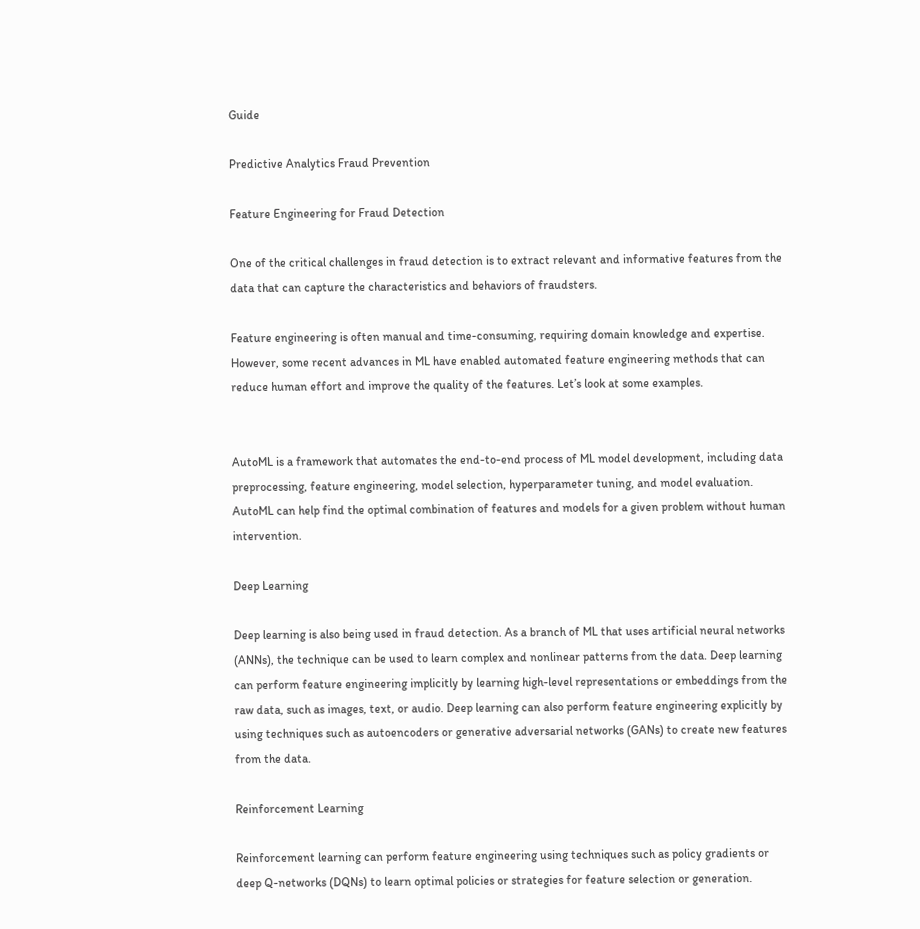Guide

Predictive Analytics Fraud Prevention

Feature Engineering for Fraud Detection

One of the critical challenges in fraud detection is to extract relevant and informative features from the data that can capture the characteristics and behaviors of fraudsters.

Feature engineering is often manual and time-consuming, requiring domain knowledge and expertise. However, some recent advances in ML have enabled automated feature engineering methods that can reduce human effort and improve the quality of the features. Let’s look at some examples.


AutoML is a framework that automates the end-to-end process of ML model development, including data preprocessing, feature engineering, model selection, hyperparameter tuning, and model evaluation. AutoML can help find the optimal combination of features and models for a given problem without human intervention.

Deep Learning

Deep learning is also being used in fraud detection. As a branch of ML that uses artificial neural networks (ANNs), the technique can be used to learn complex and nonlinear patterns from the data. Deep learning can perform feature engineering implicitly by learning high-level representations or embeddings from the raw data, such as images, text, or audio. Deep learning can also perform feature engineering explicitly by using techniques such as autoencoders or generative adversarial networks (GANs) to create new features from the data.

Reinforcement Learning

Reinforcement learning can perform feature engineering using techniques such as policy gradients or deep Q-networks (DQNs) to learn optimal policies or strategies for feature selection or generation.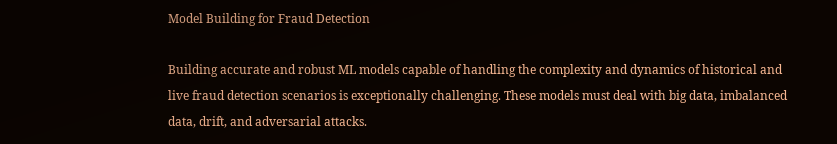Model Building for Fraud Detection

Building accurate and robust ML models capable of handling the complexity and dynamics of historical and live fraud detection scenarios is exceptionally challenging. These models must deal with big data, imbalanced data, drift, and adversarial attacks.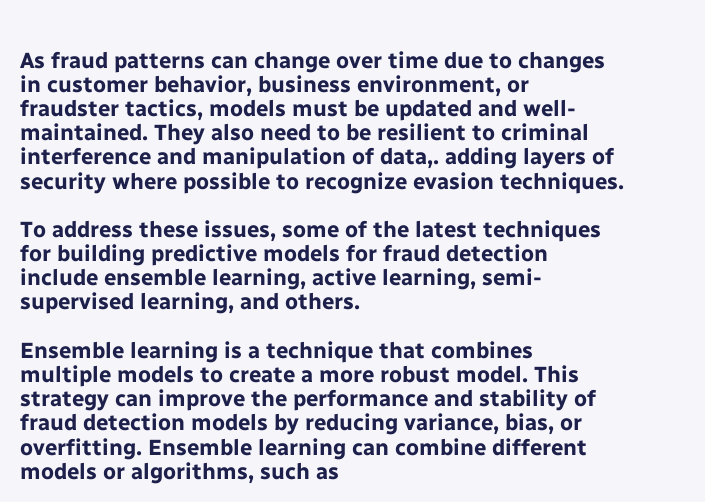As fraud patterns can change over time due to changes in customer behavior, business environment, or fraudster tactics, models must be updated and well-maintained. They also need to be resilient to criminal interference and manipulation of data,. adding layers of security where possible to recognize evasion techniques.

To address these issues, some of the latest techniques for building predictive models for fraud detection include ensemble learning, active learning, semi-supervised learning, and others.

Ensemble learning is a technique that combines multiple models to create a more robust model. This strategy can improve the performance and stability of fraud detection models by reducing variance, bias, or overfitting. Ensemble learning can combine different models or algorithms, such as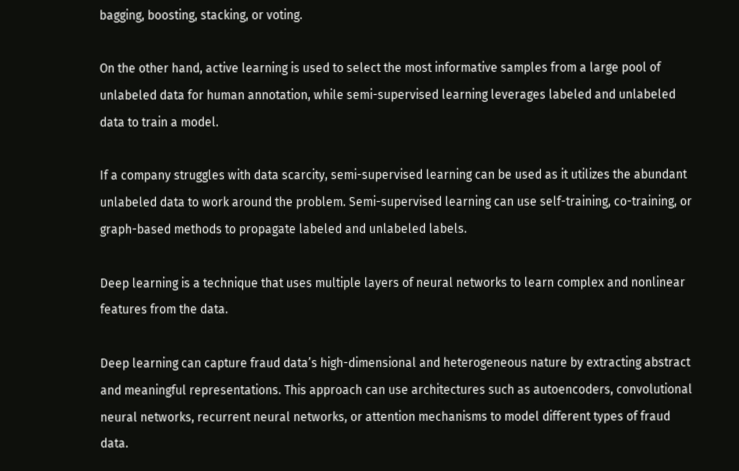bagging, boosting, stacking, or voting.

On the other hand, active learning is used to select the most informative samples from a large pool of unlabeled data for human annotation, while semi-supervised learning leverages labeled and unlabeled data to train a model.

If a company struggles with data scarcity, semi-supervised learning can be used as it utilizes the abundant unlabeled data to work around the problem. Semi-supervised learning can use self-training, co-training, or graph-based methods to propagate labeled and unlabeled labels.

Deep learning is a technique that uses multiple layers of neural networks to learn complex and nonlinear features from the data.

Deep learning can capture fraud data’s high-dimensional and heterogeneous nature by extracting abstract and meaningful representations. This approach can use architectures such as autoencoders, convolutional neural networks, recurrent neural networks, or attention mechanisms to model different types of fraud data.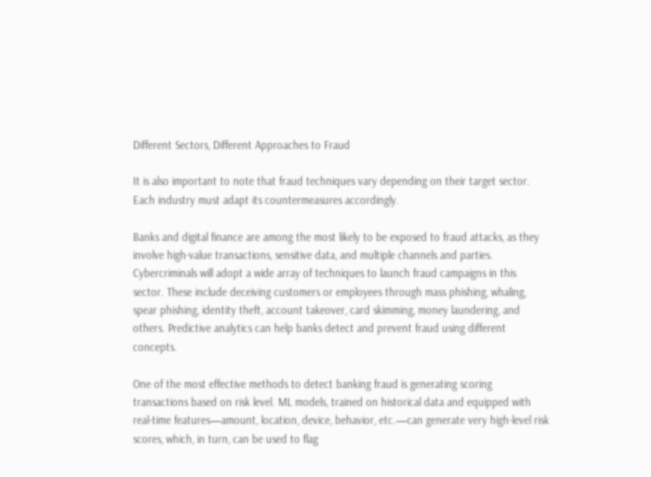Different Sectors, Different Approaches to Fraud

It is also important to note that fraud techniques vary depending on their target sector. Each industry must adapt its countermeasures accordingly.

Banks and digital finance are among the most likely to be exposed to fraud attacks, as they involve high-value transactions, sensitive data, and multiple channels and parties. Cybercriminals will adopt a wide array of techniques to launch fraud campaigns in this sector. These include deceiving customers or employees through mass phishing, whaling, spear phishing, identity theft, account takeover, card skimming, money laundering, and others. Predictive analytics can help banks detect and prevent fraud using different concepts.

One of the most effective methods to detect banking fraud is generating scoring transactions based on risk level. ML models, trained on historical data and equipped with real-time features—amount, location, device, behavior, etc.—can generate very high-level risk scores, which, in turn, can be used to flag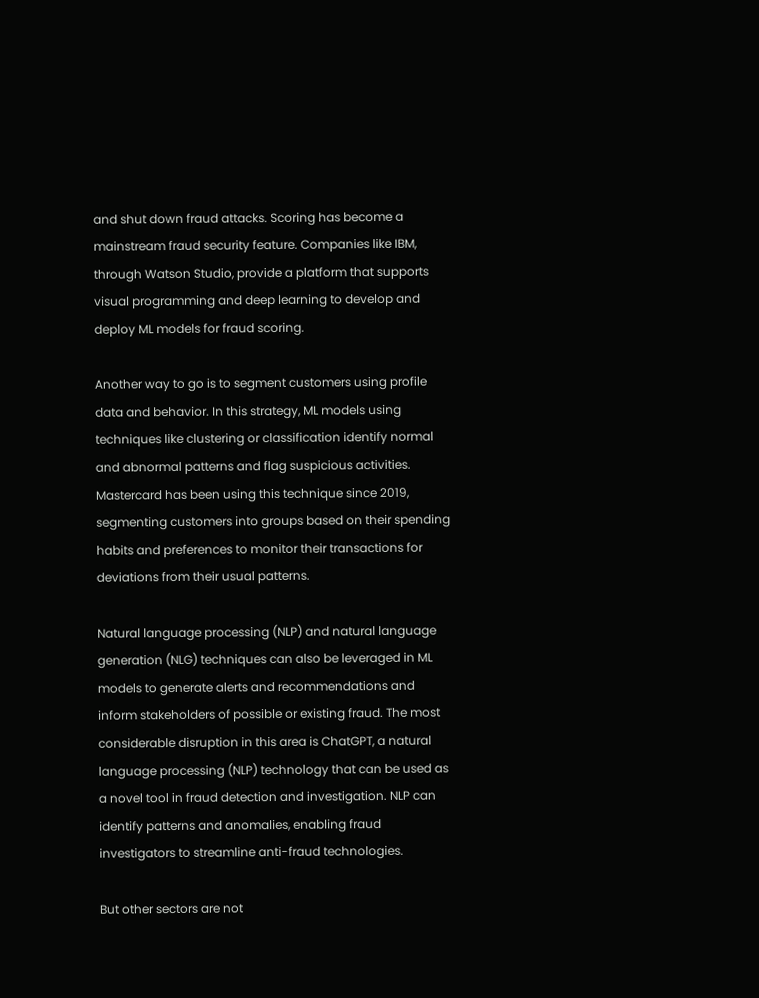and shut down fraud attacks. Scoring has become a mainstream fraud security feature. Companies like IBM, through Watson Studio, provide a platform that supports visual programming and deep learning to develop and deploy ML models for fraud scoring.

Another way to go is to segment customers using profile data and behavior. In this strategy, ML models using techniques like clustering or classification identify normal and abnormal patterns and flag suspicious activities. Mastercard has been using this technique since 2019, segmenting customers into groups based on their spending habits and preferences to monitor their transactions for deviations from their usual patterns.

Natural language processing (NLP) and natural language generation (NLG) techniques can also be leveraged in ML models to generate alerts and recommendations and inform stakeholders of possible or existing fraud. The most considerable disruption in this area is ChatGPT, a natural language processing (NLP) technology that can be used as a novel tool in fraud detection and investigation. NLP can identify patterns and anomalies, enabling fraud investigators to streamline anti-fraud technologies.

But other sectors are not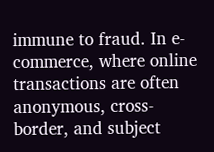immune to fraud. In e-commerce, where online transactions are often anonymous, cross-border, and subject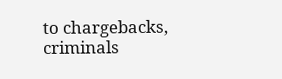to chargebacks, criminals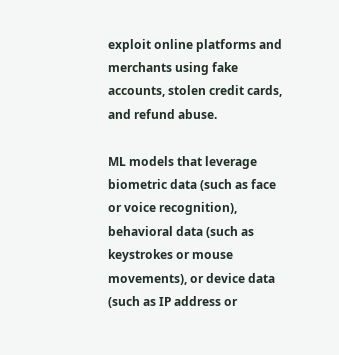exploit online platforms and merchants using fake accounts, stolen credit cards, and refund abuse.

ML models that leverage biometric data (such as face or voice recognition), behavioral data (such as keystrokes or mouse movements), or device data (such as IP address or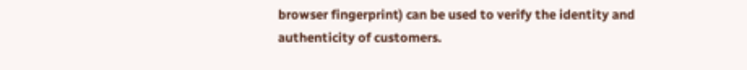browser fingerprint) can be used to verify the identity and authenticity of customers.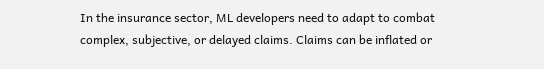In the insurance sector, ML developers need to adapt to combat complex, subjective, or delayed claims. Claims can be inflated or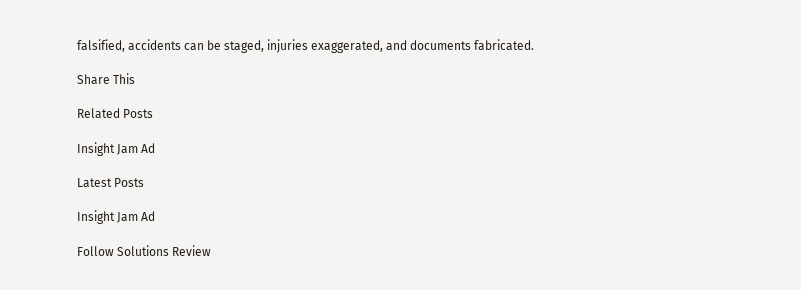falsified, accidents can be staged, injuries exaggerated, and documents fabricated.

Share This

Related Posts

Insight Jam Ad

Latest Posts

Insight Jam Ad

Follow Solutions Review